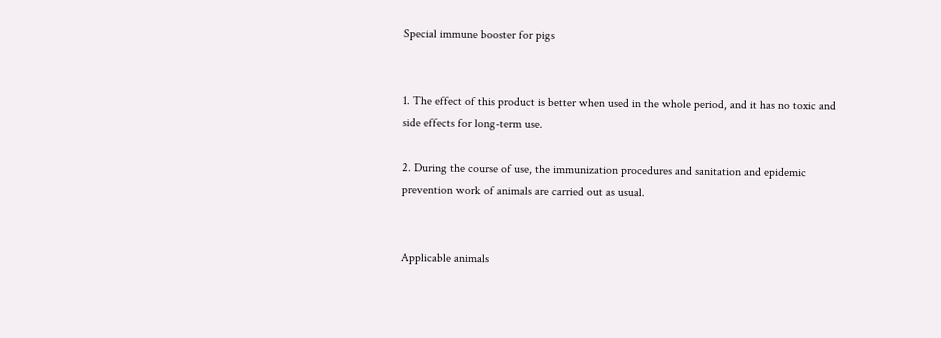Special immune booster for pigs


1. The effect of this product is better when used in the whole period, and it has no toxic and side effects for long-term use.

2. During the course of use, the immunization procedures and sanitation and epidemic prevention work of animals are carried out as usual.


Applicable animals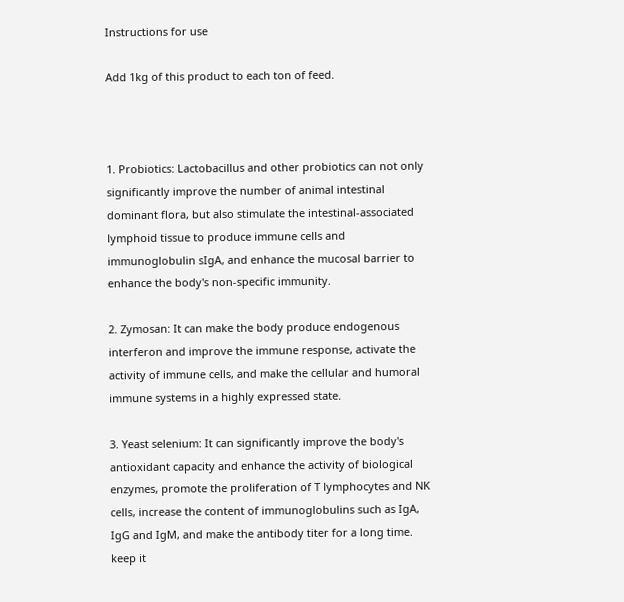Instructions for use

Add 1kg of this product to each ton of feed.



1. Probiotics: Lactobacillus and other probiotics can not only significantly improve the number of animal intestinal dominant flora, but also stimulate the intestinal-associated lymphoid tissue to produce immune cells and immunoglobulin sIgA, and enhance the mucosal barrier to enhance the body's non-specific immunity.

2. Zymosan: It can make the body produce endogenous interferon and improve the immune response, activate the activity of immune cells, and make the cellular and humoral immune systems in a highly expressed state.

3. Yeast selenium: It can significantly improve the body's antioxidant capacity and enhance the activity of biological enzymes, promote the proliferation of T lymphocytes and NK cells, increase the content of immunoglobulins such as IgA, IgG and IgM, and make the antibody titer for a long time. keep it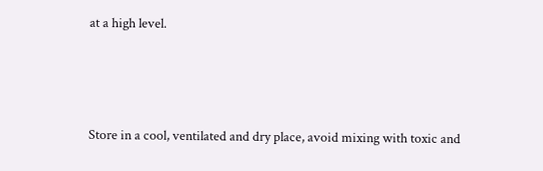at a high level.



Store in a cool, ventilated and dry place, avoid mixing with toxic and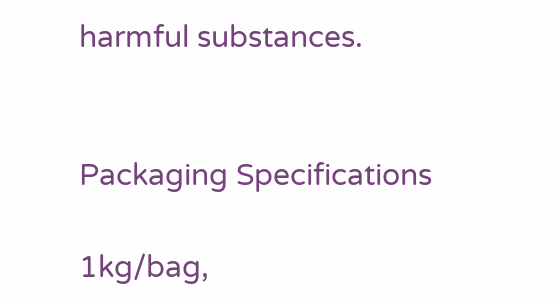harmful substances.


Packaging Specifications

1kg/bag,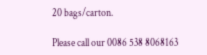20 bags/carton.

Please call our 0086 538 8068163